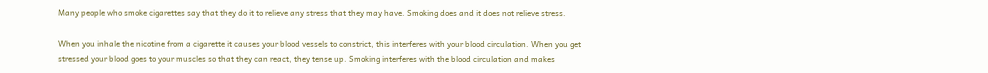Many people who smoke cigarettes say that they do it to relieve any stress that they may have. Smoking does and it does not relieve stress.

When you inhale the nicotine from a cigarette it causes your blood vessels to constrict, this interferes with your blood circulation. When you get stressed your blood goes to your muscles so that they can react, they tense up. Smoking interferes with the blood circulation and makes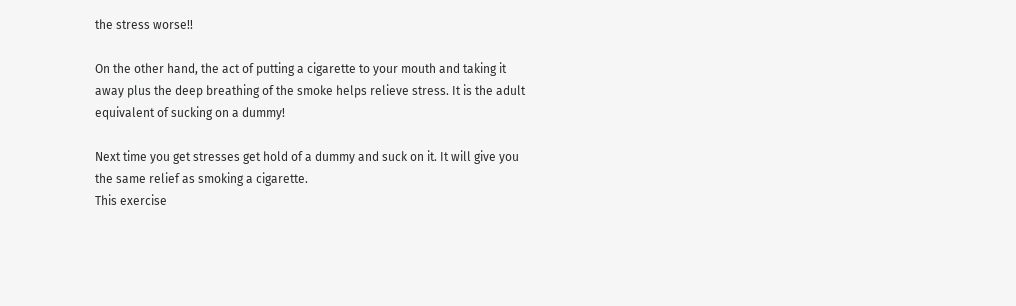the stress worse!!

On the other hand, the act of putting a cigarette to your mouth and taking it away plus the deep breathing of the smoke helps relieve stress. It is the adult equivalent of sucking on a dummy!

Next time you get stresses get hold of a dummy and suck on it. It will give you the same relief as smoking a cigarette.
This exercise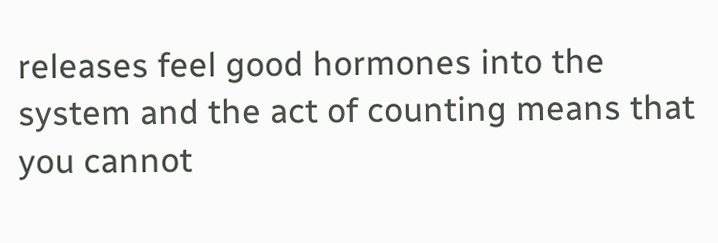releases feel good hormones into the system and the act of counting means that you cannot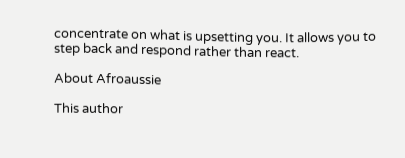concentrate on what is upsetting you. It allows you to step back and respond rather than react.

About Afroaussie

This author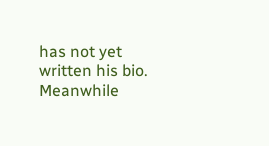has not yet written his bio.
Meanwhile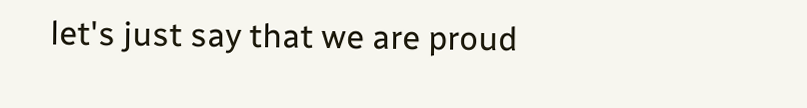let's just say that we are proud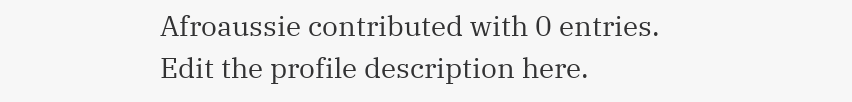Afroaussie contributed with 0 entries.
Edit the profile description here.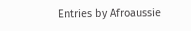Entries by Afroaussie